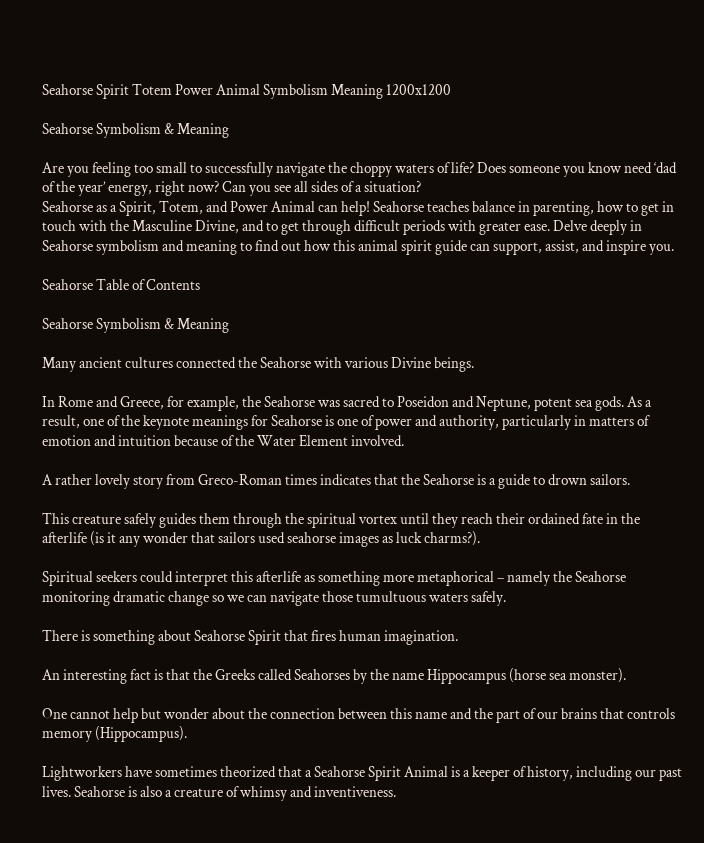Seahorse Spirit Totem Power Animal Symbolism Meaning 1200x1200

Seahorse Symbolism & Meaning

Are you feeling too small to successfully navigate the choppy waters of life? Does someone you know need ‘dad of the year’ energy, right now? Can you see all sides of a situation?
Seahorse as a Spirit, Totem, and Power Animal can help! Seahorse teaches balance in parenting, how to get in touch with the Masculine Divine, and to get through difficult periods with greater ease. Delve deeply in Seahorse symbolism and meaning to find out how this animal spirit guide can support, assist, and inspire you.

Seahorse Table of Contents

Seahorse Symbolism & Meaning

Many ancient cultures connected the Seahorse with various Divine beings.

In Rome and Greece, for example, the Seahorse was sacred to Poseidon and Neptune, potent sea gods. As a result, one of the keynote meanings for Seahorse is one of power and authority, particularly in matters of emotion and intuition because of the Water Element involved.

A rather lovely story from Greco-Roman times indicates that the Seahorse is a guide to drown sailors.

This creature safely guides them through the spiritual vortex until they reach their ordained fate in the afterlife (is it any wonder that sailors used seahorse images as luck charms?).

Spiritual seekers could interpret this afterlife as something more metaphorical – namely the Seahorse monitoring dramatic change so we can navigate those tumultuous waters safely.

There is something about Seahorse Spirit that fires human imagination.

An interesting fact is that the Greeks called Seahorses by the name Hippocampus (horse sea monster).

One cannot help but wonder about the connection between this name and the part of our brains that controls memory (Hippocampus).

Lightworkers have sometimes theorized that a Seahorse Spirit Animal is a keeper of history, including our past lives. Seahorse is also a creature of whimsy and inventiveness.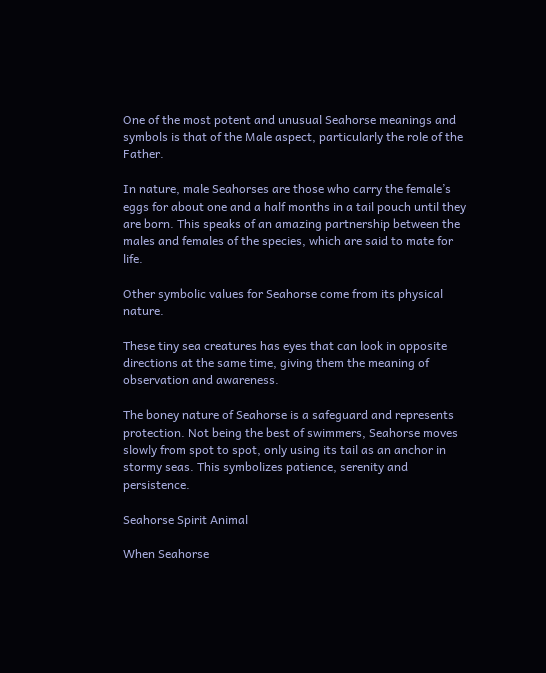One of the most potent and unusual Seahorse meanings and symbols is that of the Male aspect, particularly the role of the Father.

In nature, male Seahorses are those who carry the female’s eggs for about one and a half months in a tail pouch until they are born. This speaks of an amazing partnership between the males and females of the species, which are said to mate for life.

Other symbolic values for Seahorse come from its physical nature.

These tiny sea creatures has eyes that can look in opposite directions at the same time, giving them the meaning of observation and awareness.

The boney nature of Seahorse is a safeguard and represents protection. Not being the best of swimmers, Seahorse moves slowly from spot to spot, only using its tail as an anchor in stormy seas. This symbolizes patience, serenity and persistence.

Seahorse Spirit Animal

When Seahorse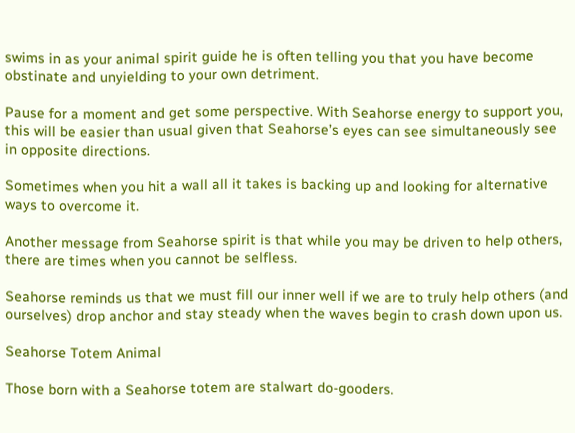swims in as your animal spirit guide he is often telling you that you have become obstinate and unyielding to your own detriment.

Pause for a moment and get some perspective. With Seahorse energy to support you, this will be easier than usual given that Seahorse’s eyes can see simultaneously see in opposite directions.

Sometimes when you hit a wall all it takes is backing up and looking for alternative ways to overcome it.

Another message from Seahorse spirit is that while you may be driven to help others, there are times when you cannot be selfless.

Seahorse reminds us that we must fill our inner well if we are to truly help others (and ourselves) drop anchor and stay steady when the waves begin to crash down upon us.

Seahorse Totem Animal

Those born with a Seahorse totem are stalwart do-gooders.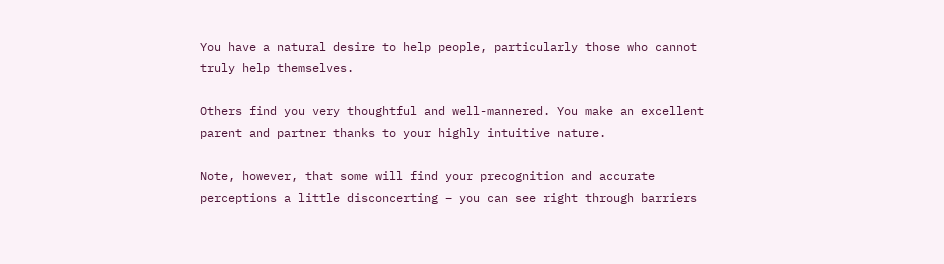You have a natural desire to help people, particularly those who cannot truly help themselves.

Others find you very thoughtful and well-mannered. You make an excellent parent and partner thanks to your highly intuitive nature.

Note, however, that some will find your precognition and accurate perceptions a little disconcerting – you can see right through barriers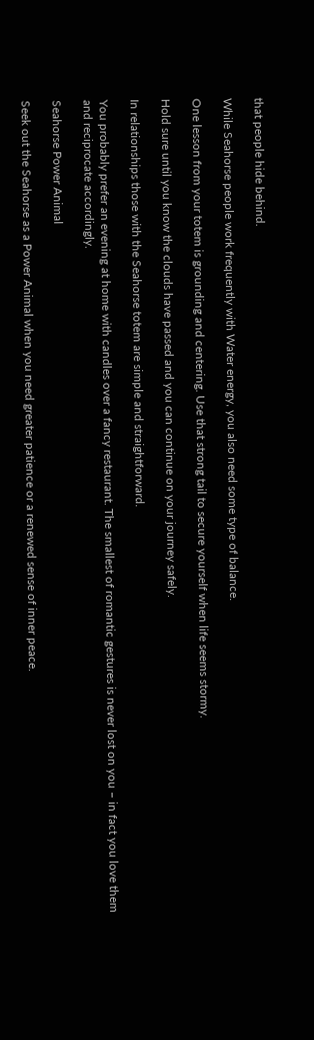that people hide behind.

While Seahorse people work frequently with Water energy, you also need some type of balance.

One lesson from your totem is grounding and centering. Use that strong tail to secure yourself when life seems stormy.

Hold sure until you know the clouds have passed and you can continue on your journey safely.

In relationships those with the Seahorse totem are simple and straightforward.

You probably prefer an evening at home with candles over a fancy restaurant. The smallest of romantic gestures is never lost on you – in fact you love them and reciprocate accordingly.

Seahorse Power Animal

Seek out the Seahorse as a Power Animal when you need greater patience or a renewed sense of inner peace.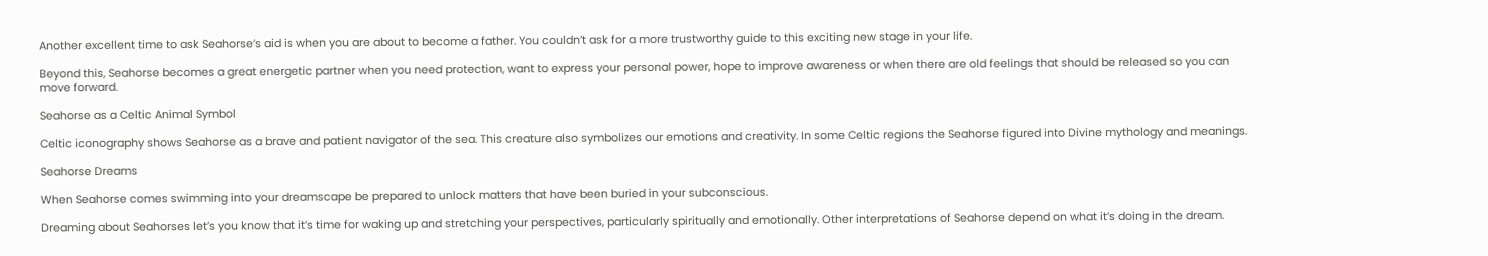Another excellent time to ask Seahorse’s aid is when you are about to become a father. You couldn’t ask for a more trustworthy guide to this exciting new stage in your life.

Beyond this, Seahorse becomes a great energetic partner when you need protection, want to express your personal power, hope to improve awareness or when there are old feelings that should be released so you can move forward.

Seahorse as a Celtic Animal Symbol

Celtic iconography shows Seahorse as a brave and patient navigator of the sea. This creature also symbolizes our emotions and creativity. In some Celtic regions the Seahorse figured into Divine mythology and meanings.

Seahorse Dreams

When Seahorse comes swimming into your dreamscape be prepared to unlock matters that have been buried in your subconscious.

Dreaming about Seahorses let’s you know that it’s time for waking up and stretching your perspectives, particularly spiritually and emotionally. Other interpretations of Seahorse depend on what it’s doing in the dream.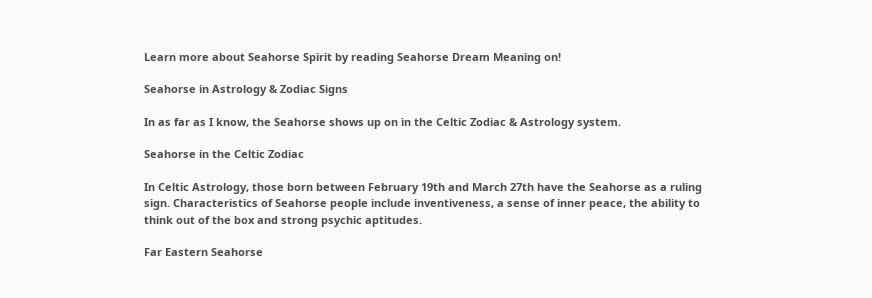Learn more about Seahorse Spirit by reading Seahorse Dream Meaning on!

Seahorse in Astrology & Zodiac Signs

In as far as I know, the Seahorse shows up on in the Celtic Zodiac & Astrology system.

Seahorse in the Celtic Zodiac

In Celtic Astrology, those born between February 19th and March 27th have the Seahorse as a ruling sign. Characteristics of Seahorse people include inventiveness, a sense of inner peace, the ability to think out of the box and strong psychic aptitudes.

Far Eastern Seahorse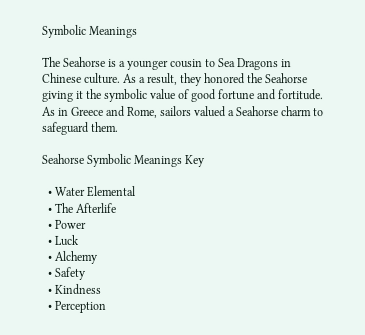Symbolic Meanings

The Seahorse is a younger cousin to Sea Dragons in Chinese culture. As a result, they honored the Seahorse giving it the symbolic value of good fortune and fortitude. As in Greece and Rome, sailors valued a Seahorse charm to safeguard them.

Seahorse Symbolic Meanings Key

  • Water Elemental
  • The Afterlife
  • Power
  • Luck
  • Alchemy
  • Safety
  • Kindness
  • Perception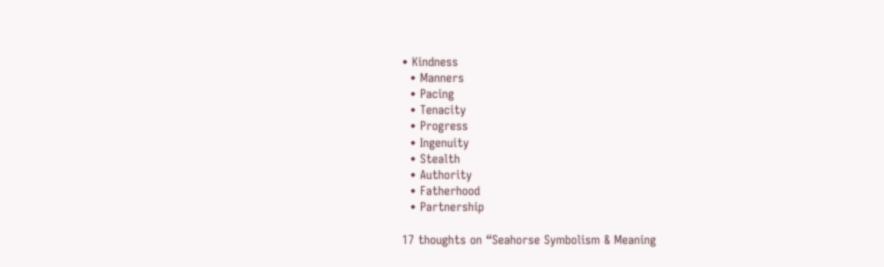• Kindness
  • Manners
  • Pacing
  • Tenacity
  • Progress
  • Ingenuity
  • Stealth
  • Authority
  • Fatherhood
  • Partnership

17 thoughts on “Seahorse Symbolism & Meaning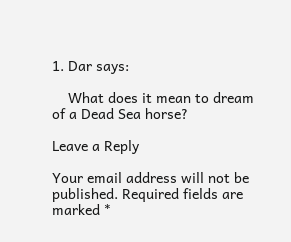1. Dar says:

    What does it mean to dream of a Dead Sea horse?

Leave a Reply

Your email address will not be published. Required fields are marked *